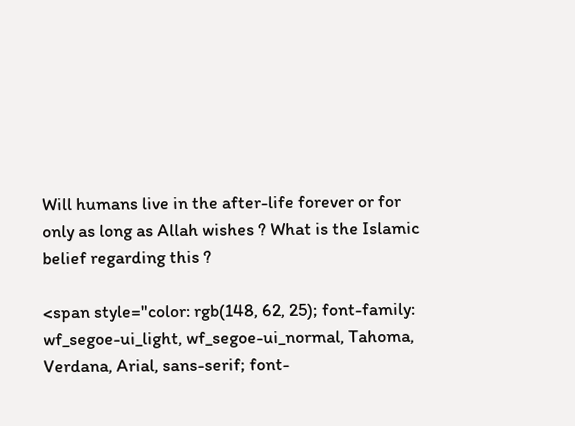Will humans live in the after-life forever or for only as long as Allah wishes ? What is the Islamic belief regarding this ?

<span style="color: rgb(148, 62, 25); font-family: wf_segoe-ui_light, wf_segoe-ui_normal, Tahoma, Verdana, Arial, sans-serif; font-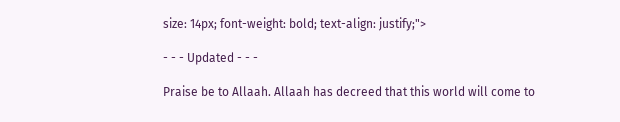size: 14px; font-weight: bold; text-align: justify;">

- - - Updated - - -

Praise be to Allaah. Allaah has decreed that this world will come to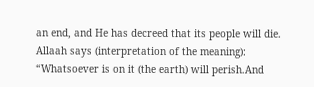an end, and He has decreed that its people will die. Allaah says (interpretation of the meaning): “Whatsoever is on it (the earth) will perish.And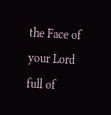the Face of your Lord full of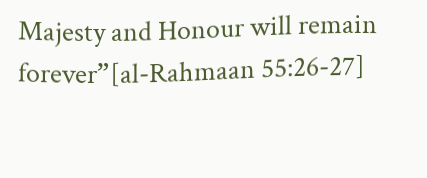Majesty and Honour will remain forever”[al-Rahmaan 55:26-27]